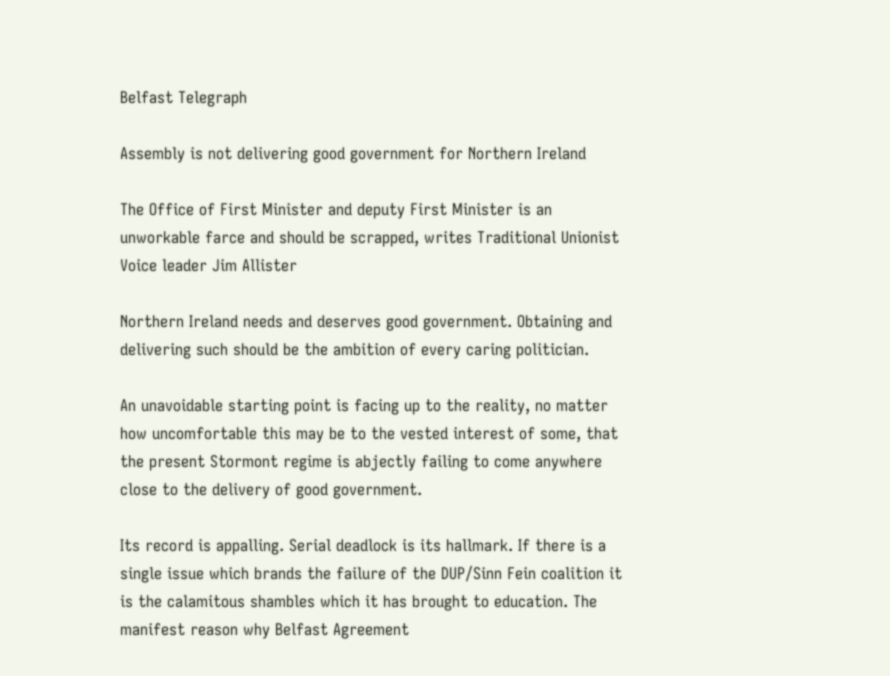Belfast Telegraph

Assembly is not delivering good government for Northern Ireland

The Office of First Minister and deputy First Minister is an unworkable farce and should be scrapped, writes Traditional Unionist Voice leader Jim Allister

Northern Ireland needs and deserves good government. Obtaining and delivering such should be the ambition of every caring politician.

An unavoidable starting point is facing up to the reality, no matter how uncomfortable this may be to the vested interest of some, that the present Stormont regime is abjectly failing to come anywhere close to the delivery of good government.

Its record is appalling. Serial deadlock is its hallmark. If there is a single issue which brands the failure of the DUP/Sinn Fein coalition it is the calamitous shambles which it has brought to education. The manifest reason why Belfast Agreement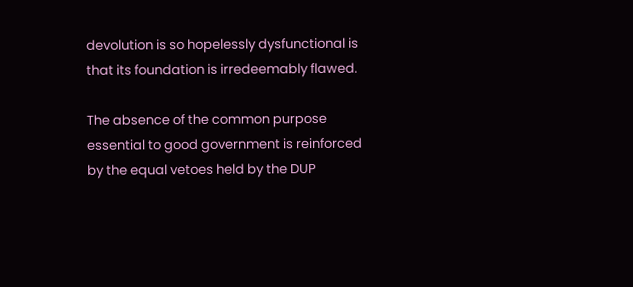devolution is so hopelessly dysfunctional is that its foundation is irredeemably flawed.

The absence of the common purpose essential to good government is reinforced by the equal vetoes held by the DUP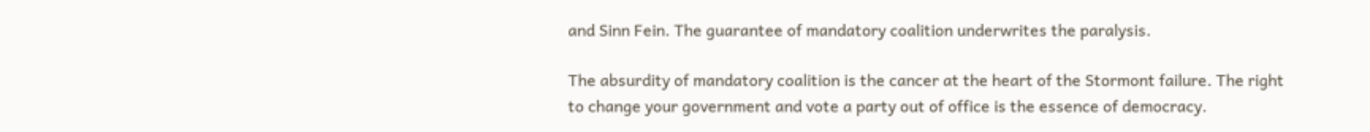and Sinn Fein. The guarantee of mandatory coalition underwrites the paralysis.

The absurdity of mandatory coalition is the cancer at the heart of the Stormont failure. The right to change your government and vote a party out of office is the essence of democracy.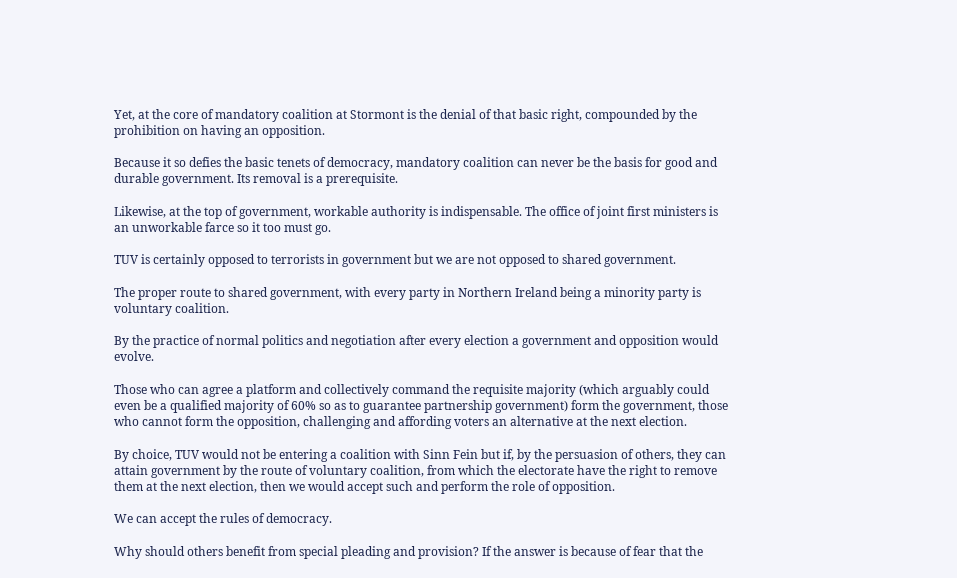Yet, at the core of mandatory coalition at Stormont is the denial of that basic right, compounded by the prohibition on having an opposition.

Because it so defies the basic tenets of democracy, mandatory coalition can never be the basis for good and durable government. Its removal is a prerequisite.

Likewise, at the top of government, workable authority is indispensable. The office of joint first ministers is an unworkable farce so it too must go.

TUV is certainly opposed to terrorists in government but we are not opposed to shared government.

The proper route to shared government, with every party in Northern Ireland being a minority party is voluntary coalition.

By the practice of normal politics and negotiation after every election a government and opposition would evolve.

Those who can agree a platform and collectively command the requisite majority (which arguably could even be a qualified majority of 60% so as to guarantee partnership government) form the government, those who cannot form the opposition, challenging and affording voters an alternative at the next election.

By choice, TUV would not be entering a coalition with Sinn Fein but if, by the persuasion of others, they can attain government by the route of voluntary coalition, from which the electorate have the right to remove them at the next election, then we would accept such and perform the role of opposition.

We can accept the rules of democracy.

Why should others benefit from special pleading and provision? If the answer is because of fear that the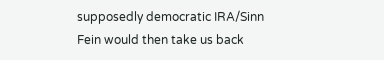supposedly democratic IRA/Sinn Fein would then take us back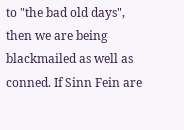to "the bad old days", then we are being blackmailed as well as conned. If Sinn Fein are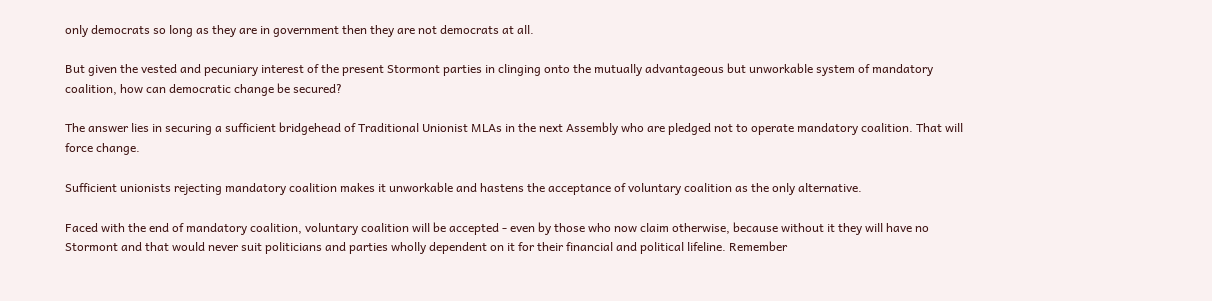only democrats so long as they are in government then they are not democrats at all.

But given the vested and pecuniary interest of the present Stormont parties in clinging onto the mutually advantageous but unworkable system of mandatory coalition, how can democratic change be secured?

The answer lies in securing a sufficient bridgehead of Traditional Unionist MLAs in the next Assembly who are pledged not to operate mandatory coalition. That will force change.

Sufficient unionists rejecting mandatory coalition makes it unworkable and hastens the acceptance of voluntary coalition as the only alternative.

Faced with the end of mandatory coalition, voluntary coalition will be accepted - even by those who now claim otherwise, because without it they will have no Stormont and that would never suit politicians and parties wholly dependent on it for their financial and political lifeline. Remember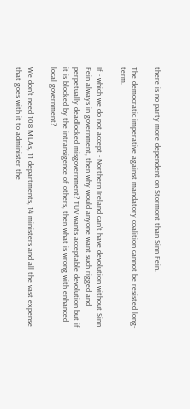there is no party more dependent on Stormont than Sinn Fein.

The democratic imperative against mandatory coalition cannot be resisted long-term.

If - which we do not accept - Northern Ireland can't have devolution without Sinn Fein always in government, then why would anyone want such rigged and perpetually deadlocked misgovernment? TUV wants acceptable devolution but if it is blocked by the intransigence of others, then what is wrong with enhanced local government?

We don't need 108 MLAs, 11 departments, 14 ministers and all the vast expense that goes with it to administer the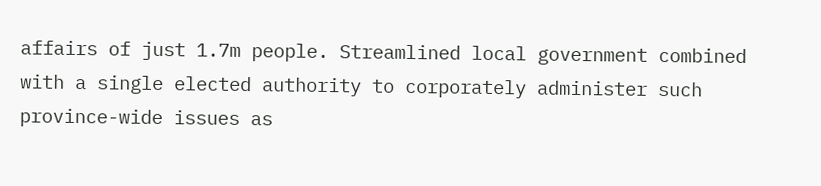affairs of just 1.7m people. Streamlined local government combined with a single elected authority to corporately administer such province-wide issues as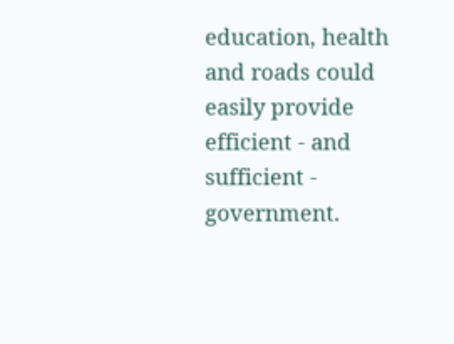education, health and roads could easily provide efficient - and sufficient - government.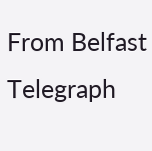From Belfast Telegraph